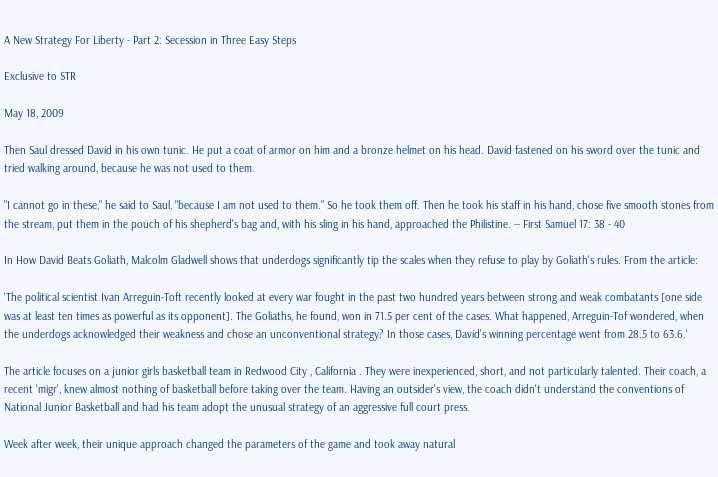A New Strategy For Liberty - Part 2: Secession in Three Easy Steps

Exclusive to STR

May 18, 2009

Then Saul dressed David in his own tunic. He put a coat of armor on him and a bronze helmet on his head. David fastened on his sword over the tunic and tried walking around, because he was not used to them.

"I cannot go in these," he said to Saul, "because I am not used to them." So he took them off. Then he took his staff in his hand, chose five smooth stones from the stream, put them in the pouch of his shepherd's bag and, with his sling in his hand, approached the Philistine. -- First Samuel 17: 38 - 40

In How David Beats Goliath, Malcolm Gladwell shows that underdogs significantly tip the scales when they refuse to play by Goliath's rules. From the article:

'The political scientist Ivan Arreguin-Toft recently looked at every war fought in the past two hundred years between strong and weak combatants [one side was at least ten times as powerful as its opponent]. The Goliaths, he found, won in 71.5 per cent of the cases. What happened, Arreguin-Tof wondered, when the underdogs acknowledged their weakness and chose an unconventional strategy? In those cases, David's winning percentage went from 28.5 to 63.6.'

The article focuses on a junior girls basketball team in Redwood City , California . They were inexperienced, short, and not particularly talented. Their coach, a recent 'migr', knew almost nothing of basketball before taking over the team. Having an outsider's view, the coach didn't understand the conventions of National Junior Basketball and had his team adopt the unusual strategy of an aggressive full court press.

Week after week, their unique approach changed the parameters of the game and took away natural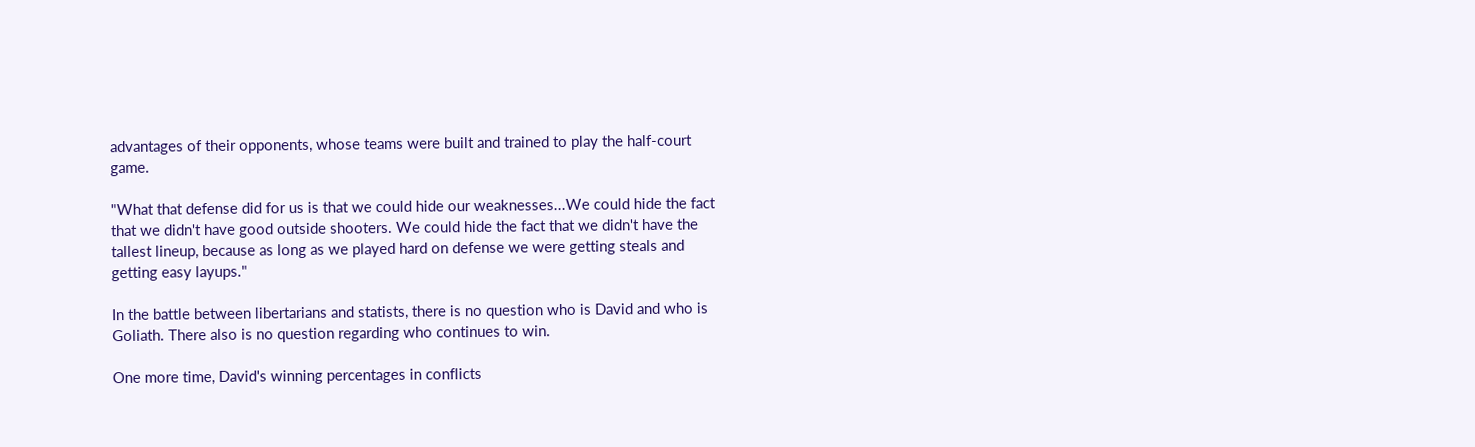advantages of their opponents, whose teams were built and trained to play the half-court game.

"What that defense did for us is that we could hide our weaknesses...We could hide the fact that we didn't have good outside shooters. We could hide the fact that we didn't have the tallest lineup, because as long as we played hard on defense we were getting steals and getting easy layups."

In the battle between libertarians and statists, there is no question who is David and who is Goliath. There also is no question regarding who continues to win.

One more time, David's winning percentages in conflicts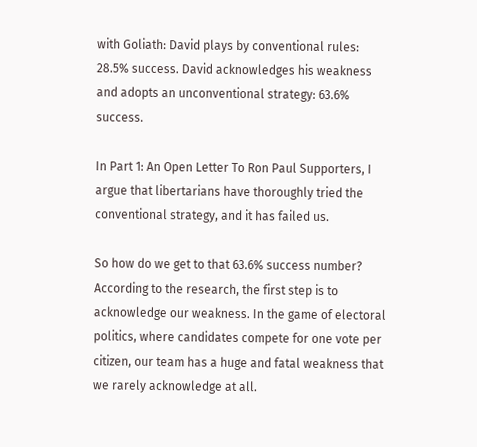with Goliath: David plays by conventional rules: 28.5% success. David acknowledges his weakness and adopts an unconventional strategy: 63.6% success.

In Part 1: An Open Letter To Ron Paul Supporters, I argue that libertarians have thoroughly tried the conventional strategy, and it has failed us.

So how do we get to that 63.6% success number? According to the research, the first step is to acknowledge our weakness. In the game of electoral politics, where candidates compete for one vote per citizen, our team has a huge and fatal weakness that we rarely acknowledge at all.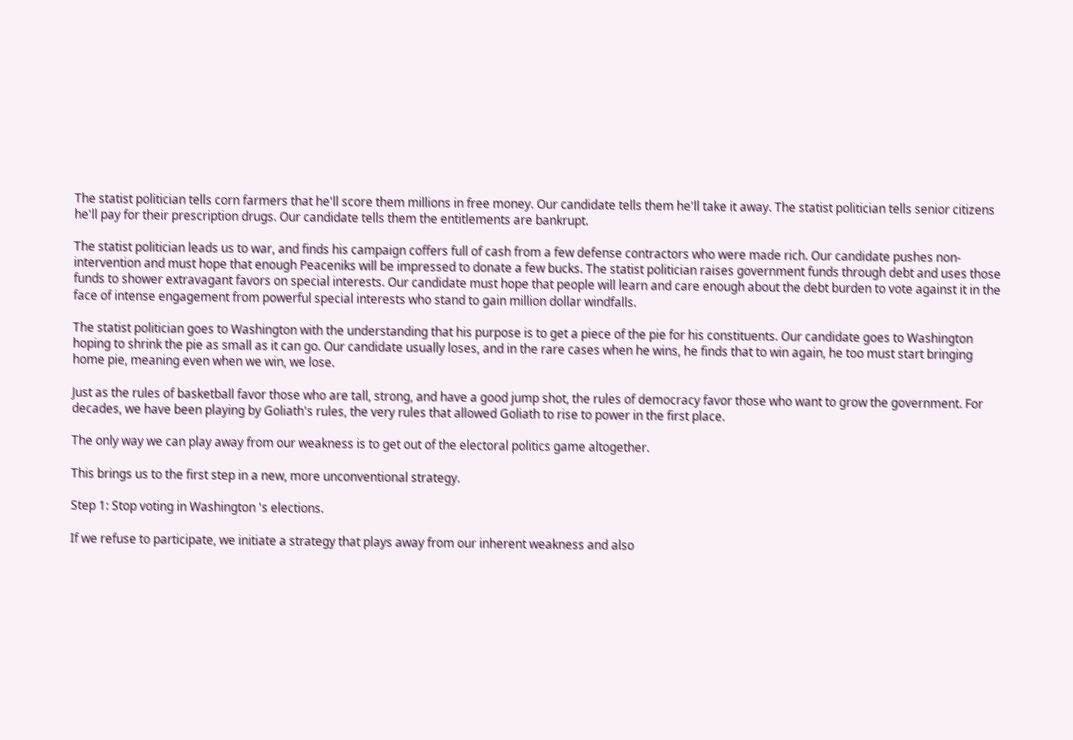The statist politician tells corn farmers that he'll score them millions in free money. Our candidate tells them he'll take it away. The statist politician tells senior citizens he'll pay for their prescription drugs. Our candidate tells them the entitlements are bankrupt.

The statist politician leads us to war, and finds his campaign coffers full of cash from a few defense contractors who were made rich. Our candidate pushes non-intervention and must hope that enough Peaceniks will be impressed to donate a few bucks. The statist politician raises government funds through debt and uses those funds to shower extravagant favors on special interests. Our candidate must hope that people will learn and care enough about the debt burden to vote against it in the face of intense engagement from powerful special interests who stand to gain million dollar windfalls.

The statist politician goes to Washington with the understanding that his purpose is to get a piece of the pie for his constituents. Our candidate goes to Washington hoping to shrink the pie as small as it can go. Our candidate usually loses, and in the rare cases when he wins, he finds that to win again, he too must start bringing home pie, meaning even when we win, we lose.

Just as the rules of basketball favor those who are tall, strong, and have a good jump shot, the rules of democracy favor those who want to grow the government. For decades, we have been playing by Goliath's rules, the very rules that allowed Goliath to rise to power in the first place.

The only way we can play away from our weakness is to get out of the electoral politics game altogether.

This brings us to the first step in a new, more unconventional strategy.

Step 1: Stop voting in Washington 's elections.

If we refuse to participate, we initiate a strategy that plays away from our inherent weakness and also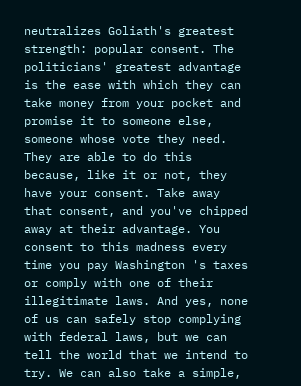neutralizes Goliath's greatest strength: popular consent. The politicians' greatest advantage is the ease with which they can take money from your pocket and promise it to someone else, someone whose vote they need. They are able to do this because, like it or not, they have your consent. Take away that consent, and you've chipped away at their advantage. You consent to this madness every time you pay Washington 's taxes or comply with one of their illegitimate laws. And yes, none of us can safely stop complying with federal laws, but we can tell the world that we intend to try. We can also take a simple,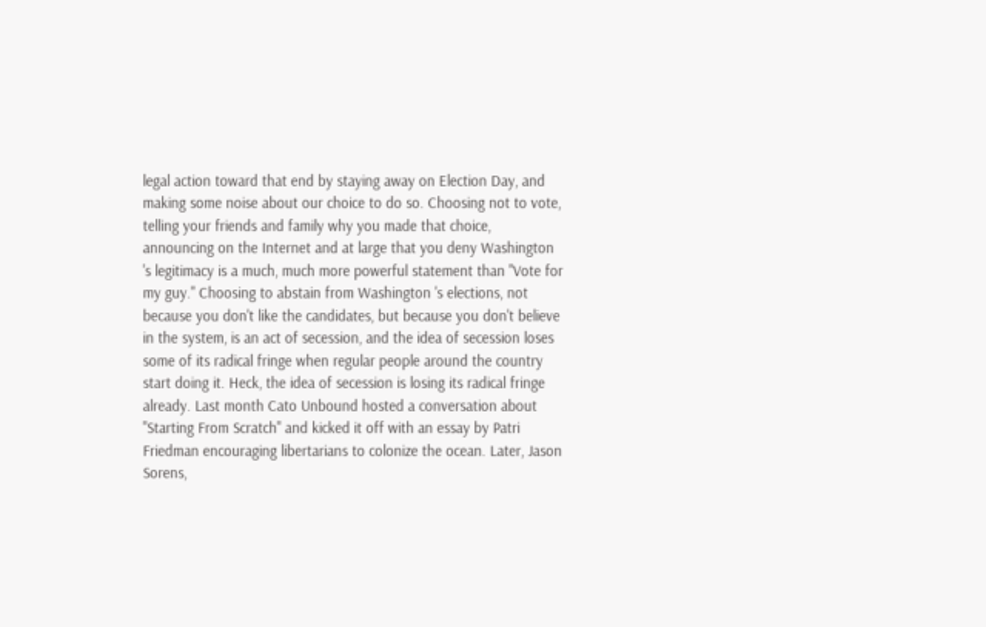legal action toward that end by staying away on Election Day, and making some noise about our choice to do so. Choosing not to vote, telling your friends and family why you made that choice, announcing on the Internet and at large that you deny Washington 's legitimacy is a much, much more powerful statement than "Vote for my guy." Choosing to abstain from Washington 's elections, not because you don't like the candidates, but because you don't believe in the system, is an act of secession, and the idea of secession loses some of its radical fringe when regular people around the country start doing it. Heck, the idea of secession is losing its radical fringe already. Last month Cato Unbound hosted a conversation about "Starting From Scratch" and kicked it off with an essay by Patri Friedman encouraging libertarians to colonize the ocean. Later, Jason Sorens,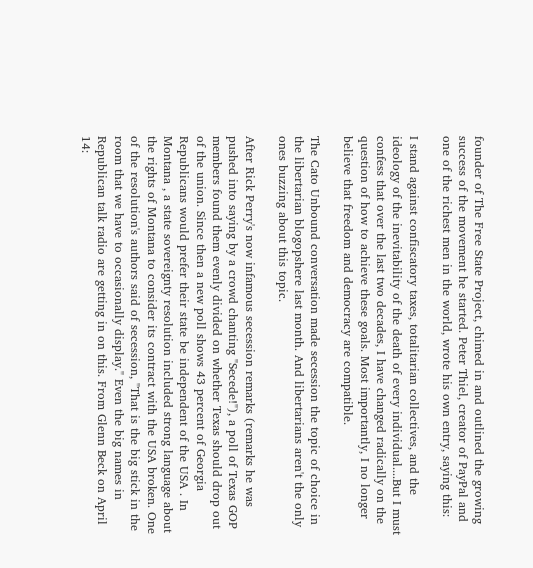founder of The Free State Project, chimed in and outlined the growing success of the movement he started. Peter Thiel, creator of PayPal and one of the richest men in the world, wrote his own entry, saying this:

I stand against confiscatory taxes, totalitarian collectives, and the ideology of the inevitability of the death of every individual....But I must confess that over the last two decades, I have changed radically on the question of how to achieve these goals. Most importantly, I no longer believe that freedom and democracy are compatible.

The Cato Unbound conversation made secession the topic of choice in the libertarian blogopshere last month. And libertarians aren't the only ones buzzing about this topic.

After Rick Perry's now infamous secession remarks (remarks he was pushed into saying by a crowd chanting "Secede!"), a poll of Texas GOP members found them evenly divided on whether Texas should drop out of the union. Since then a new poll shows 43 percent of Georgia Republicans would prefer their state be independent of the USA . In Montana , a state sovereignty resolution included strong language about the rights of Montana to consider its contract with the USA broken. One of the resolution's authors said of secession, "That is the big stick in the room that we have to occasionally display." Even the big names in Republican talk radio are getting in on this. From Glenn Beck on April 14: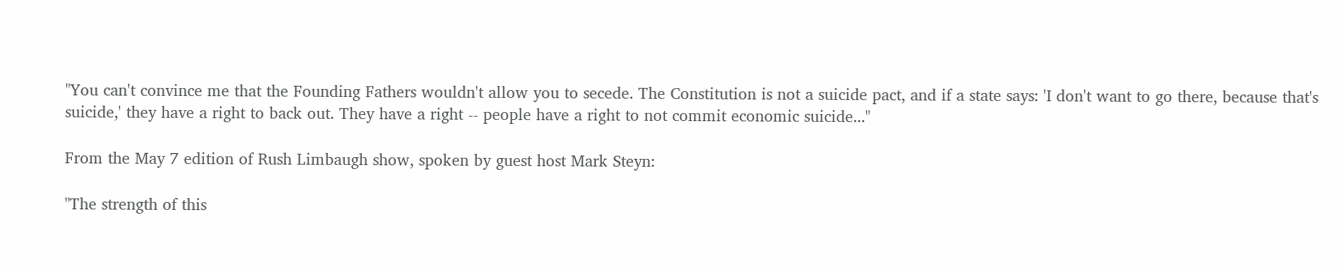"You can't convince me that the Founding Fathers wouldn't allow you to secede. The Constitution is not a suicide pact, and if a state says: 'I don't want to go there, because that's suicide,' they have a right to back out. They have a right -- people have a right to not commit economic suicide..."

From the May 7 edition of Rush Limbaugh show, spoken by guest host Mark Steyn:

"The strength of this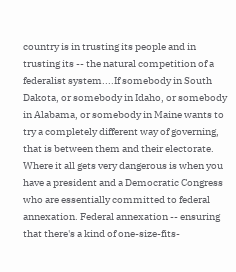country is in trusting its people and in trusting its -- the natural competition of a federalist system....If somebody in South Dakota, or somebody in Idaho, or somebody in Alabama, or somebody in Maine wants to try a completely different way of governing, that is between them and their electorate. Where it all gets very dangerous is when you have a president and a Democratic Congress who are essentially committed to federal annexation. Federal annexation -- ensuring that there's a kind of one-size-fits-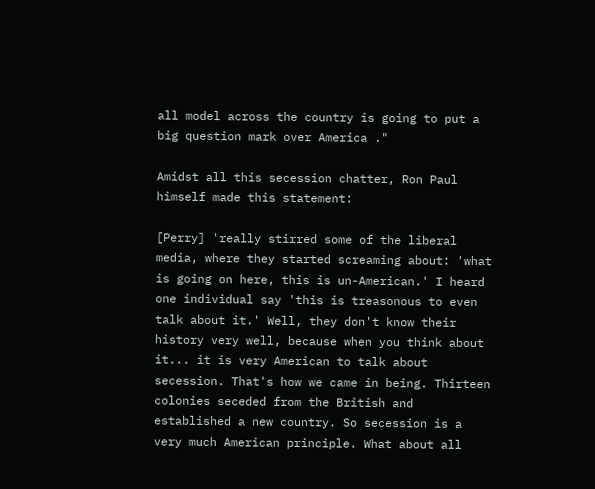all model across the country is going to put a big question mark over America ."

Amidst all this secession chatter, Ron Paul himself made this statement:

[Perry] 'really stirred some of the liberal media, where they started screaming about: 'what is going on here, this is un-American.' I heard one individual say 'this is treasonous to even talk about it.' Well, they don't know their history very well, because when you think about it... it is very American to talk about secession. That's how we came in being. Thirteen colonies seceded from the British and established a new country. So secession is a very much American principle. What about all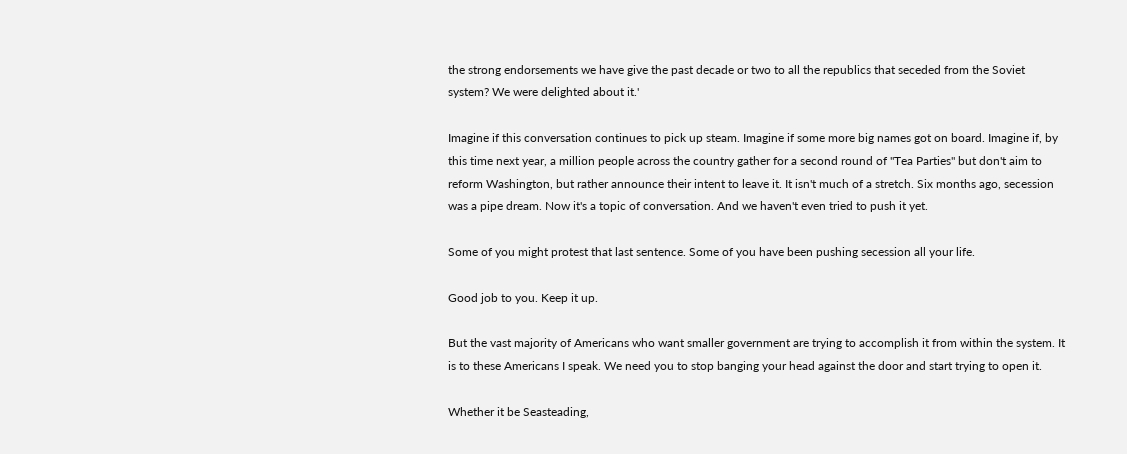the strong endorsements we have give the past decade or two to all the republics that seceded from the Soviet system? We were delighted about it.'

Imagine if this conversation continues to pick up steam. Imagine if some more big names got on board. Imagine if, by this time next year, a million people across the country gather for a second round of "Tea Parties" but don't aim to reform Washington, but rather announce their intent to leave it. It isn't much of a stretch. Six months ago, secession was a pipe dream. Now it's a topic of conversation. And we haven't even tried to push it yet.

Some of you might protest that last sentence. Some of you have been pushing secession all your life.

Good job to you. Keep it up.

But the vast majority of Americans who want smaller government are trying to accomplish it from within the system. It is to these Americans I speak. We need you to stop banging your head against the door and start trying to open it.

Whether it be Seasteading,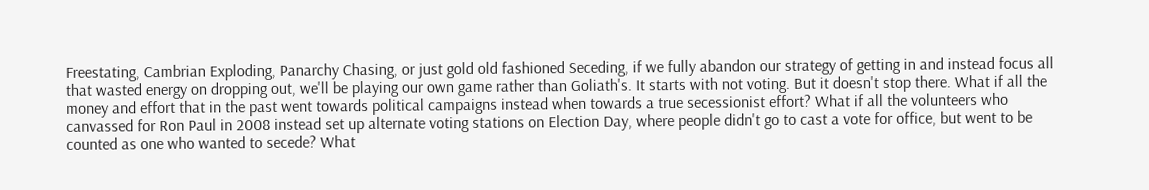Freestating, Cambrian Exploding, Panarchy Chasing, or just gold old fashioned Seceding, if we fully abandon our strategy of getting in and instead focus all that wasted energy on dropping out, we'll be playing our own game rather than Goliath's. It starts with not voting. But it doesn't stop there. What if all the money and effort that in the past went towards political campaigns instead when towards a true secessionist effort? What if all the volunteers who canvassed for Ron Paul in 2008 instead set up alternate voting stations on Election Day, where people didn't go to cast a vote for office, but went to be counted as one who wanted to secede? What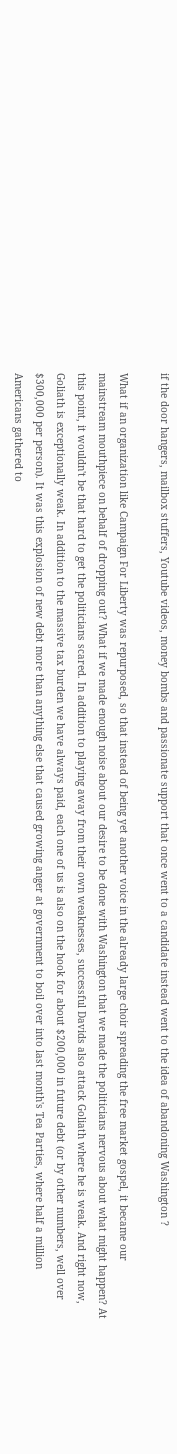if the door hangers, mailbox stuffers, Youtube videos, money bombs and passionate support that once went to a candidate instead went to the idea of abandoning Washington ?

What if an organization like Campaign For Liberty was repurposed, so that instead of being yet another voice in the already large choir spreading the free market gospel, it became our mainstream mouthpiece on behalf of dropping out? What if we made enough noise about our desire to be done with Washington that we made the politicians nervous about what might happen? At this point, it wouldn't be that hard to get the politicians scared. In addition to playing away from their own weaknesses, successful Davids also attack Goliath where he is weak. And right now, Goliath is exceptionally weak. In addition to the massive tax burden we have always paid, each one of us is also on the hook for about $200,000 in future debt (or by other numbers, well over $300,000 per person). It was this explosion of new debt more than anything else that caused growing anger at government to boil over into last month's Tea Parties, where half a million Americans gathered to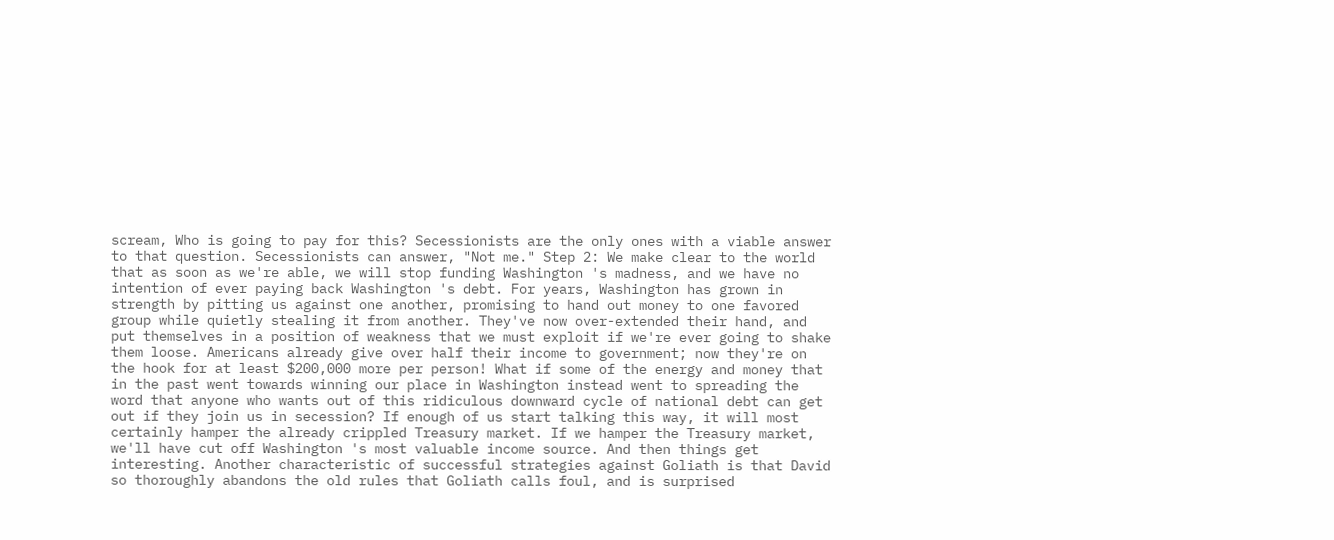scream, Who is going to pay for this? Secessionists are the only ones with a viable answer to that question. Secessionists can answer, "Not me." Step 2: We make clear to the world that as soon as we're able, we will stop funding Washington 's madness, and we have no intention of ever paying back Washington 's debt. For years, Washington has grown in strength by pitting us against one another, promising to hand out money to one favored group while quietly stealing it from another. They've now over-extended their hand, and put themselves in a position of weakness that we must exploit if we're ever going to shake them loose. Americans already give over half their income to government; now they're on the hook for at least $200,000 more per person! What if some of the energy and money that in the past went towards winning our place in Washington instead went to spreading the word that anyone who wants out of this ridiculous downward cycle of national debt can get out if they join us in secession? If enough of us start talking this way, it will most certainly hamper the already crippled Treasury market. If we hamper the Treasury market, we'll have cut off Washington 's most valuable income source. And then things get interesting. Another characteristic of successful strategies against Goliath is that David so thoroughly abandons the old rules that Goliath calls foul, and is surprised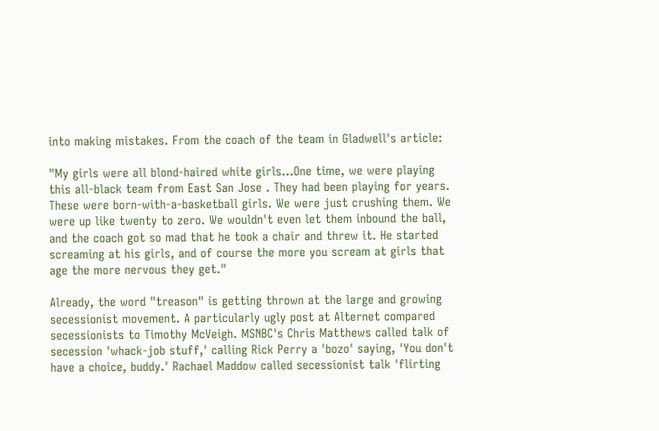into making mistakes. From the coach of the team in Gladwell's article:

"My girls were all blond-haired white girls...One time, we were playing this all-black team from East San Jose . They had been playing for years. These were born-with-a-basketball girls. We were just crushing them. We were up like twenty to zero. We wouldn't even let them inbound the ball, and the coach got so mad that he took a chair and threw it. He started screaming at his girls, and of course the more you scream at girls that age the more nervous they get."

Already, the word "treason" is getting thrown at the large and growing secessionist movement. A particularly ugly post at Alternet compared secessionists to Timothy McVeigh. MSNBC's Chris Matthews called talk of secession 'whack-job stuff,' calling Rick Perry a 'bozo' saying, 'You don't have a choice, buddy.' Rachael Maddow called secessionist talk 'flirting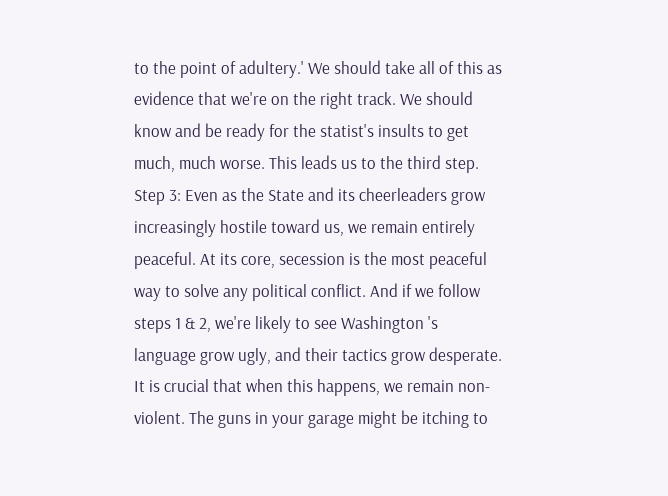to the point of adultery.' We should take all of this as evidence that we're on the right track. We should know and be ready for the statist's insults to get much, much worse. This leads us to the third step. Step 3: Even as the State and its cheerleaders grow increasingly hostile toward us, we remain entirely peaceful. At its core, secession is the most peaceful way to solve any political conflict. And if we follow steps 1 & 2, we're likely to see Washington 's language grow ugly, and their tactics grow desperate. It is crucial that when this happens, we remain non-violent. The guns in your garage might be itching to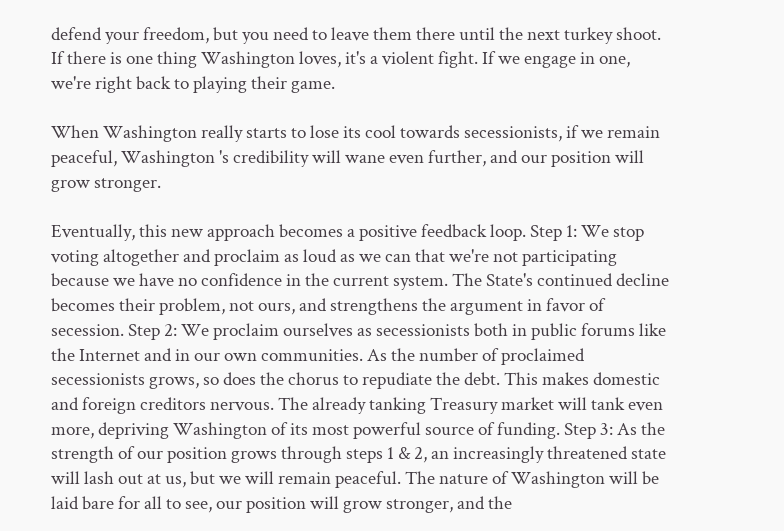defend your freedom, but you need to leave them there until the next turkey shoot. If there is one thing Washington loves, it's a violent fight. If we engage in one, we're right back to playing their game.

When Washington really starts to lose its cool towards secessionists, if we remain peaceful, Washington 's credibility will wane even further, and our position will grow stronger.

Eventually, this new approach becomes a positive feedback loop. Step 1: We stop voting altogether and proclaim as loud as we can that we're not participating because we have no confidence in the current system. The State's continued decline becomes their problem, not ours, and strengthens the argument in favor of secession. Step 2: We proclaim ourselves as secessionists both in public forums like the Internet and in our own communities. As the number of proclaimed secessionists grows, so does the chorus to repudiate the debt. This makes domestic and foreign creditors nervous. The already tanking Treasury market will tank even more, depriving Washington of its most powerful source of funding. Step 3: As the strength of our position grows through steps 1 & 2, an increasingly threatened state will lash out at us, but we will remain peaceful. The nature of Washington will be laid bare for all to see, our position will grow stronger, and the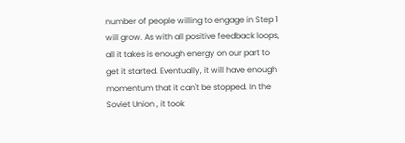number of people willing to engage in Step 1 will grow. As with all positive feedback loops, all it takes is enough energy on our part to get it started. Eventually, it will have enough momentum that it can't be stopped. In the Soviet Union , it took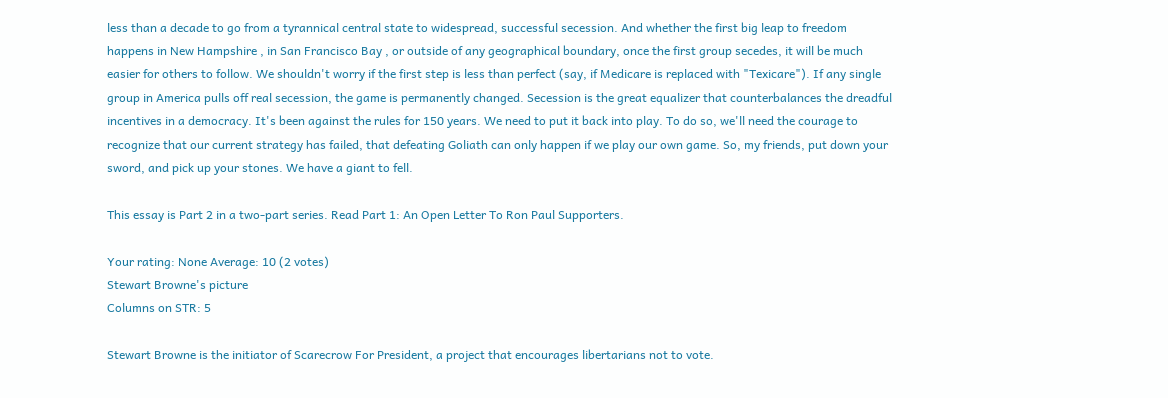less than a decade to go from a tyrannical central state to widespread, successful secession. And whether the first big leap to freedom happens in New Hampshire , in San Francisco Bay , or outside of any geographical boundary, once the first group secedes, it will be much easier for others to follow. We shouldn't worry if the first step is less than perfect (say, if Medicare is replaced with "Texicare"). If any single group in America pulls off real secession, the game is permanently changed. Secession is the great equalizer that counterbalances the dreadful incentives in a democracy. It's been against the rules for 150 years. We need to put it back into play. To do so, we'll need the courage to recognize that our current strategy has failed, that defeating Goliath can only happen if we play our own game. So, my friends, put down your sword, and pick up your stones. We have a giant to fell.

This essay is Part 2 in a two-part series. Read Part 1: An Open Letter To Ron Paul Supporters.

Your rating: None Average: 10 (2 votes)
Stewart Browne's picture
Columns on STR: 5

Stewart Browne is the initiator of Scarecrow For President, a project that encourages libertarians not to vote.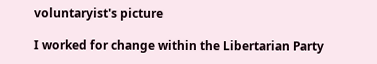voluntaryist's picture

I worked for change within the Libertarian Party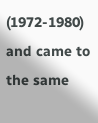(1972-1980) and came to the same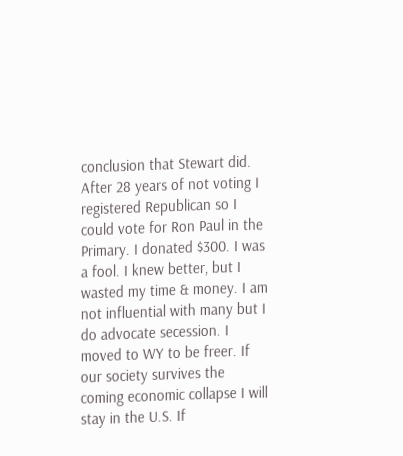conclusion that Stewart did. After 28 years of not voting I registered Republican so I could vote for Ron Paul in the Primary. I donated $300. I was a fool. I knew better, but I wasted my time & money. I am not influential with many but I do advocate secession. I moved to WY to be freer. If our society survives the coming economic collapse I will stay in the U.S. If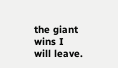the giant wins I will leave.